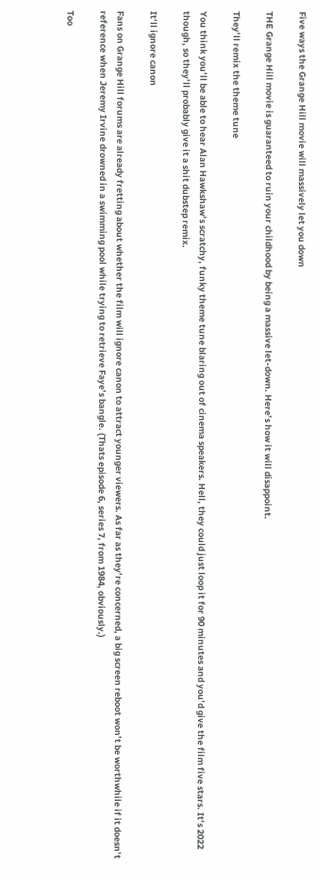Five ways the Grange Hill movie will massively let you down

THE Grange Hill movie is guaranteed to ruin your childhood by being a massive let-down. Here’s how it will disappoint.

They’ll remix the theme tune

You think you’ll be able to hear Alan Hawkshaw’s scratchy, funky theme tune blaring out of cinema speakers. Hell, they could just loop it for 90 minutes and you’d give the film five stars. It’s 2022 though, so they’ll probably give it a shit dubstep remix.

It’ll ignore canon

Fans on Grange Hill forums are already fretting about whether the film will ignore canon to attract younger viewers. As far as they’re concerned, a big screen reboot won’t be worthwhile if it doesn’t reference when Jeremy Irvine drowned in a swimming pool while trying to retrieve Faye’s bangle. (Thats episode 6, series 7, from 1984, obviously.)

Too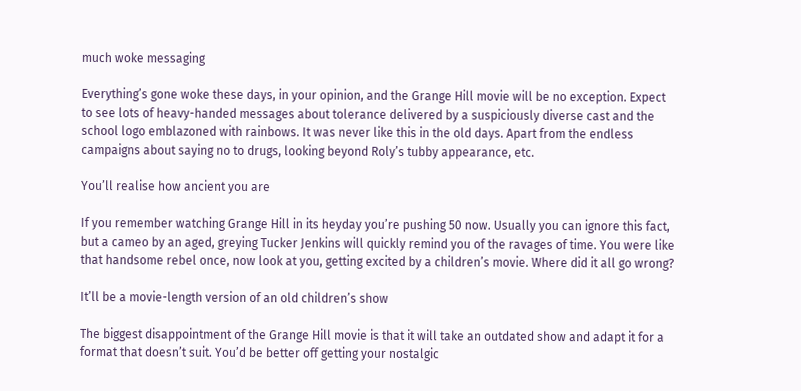much woke messaging

Everything’s gone woke these days, in your opinion, and the Grange Hill movie will be no exception. Expect to see lots of heavy-handed messages about tolerance delivered by a suspiciously diverse cast and the school logo emblazoned with rainbows. It was never like this in the old days. Apart from the endless campaigns about saying no to drugs, looking beyond Roly’s tubby appearance, etc.

You’ll realise how ancient you are

If you remember watching Grange Hill in its heyday you’re pushing 50 now. Usually you can ignore this fact, but a cameo by an aged, greying Tucker Jenkins will quickly remind you of the ravages of time. You were like that handsome rebel once, now look at you, getting excited by a children’s movie. Where did it all go wrong?

It’ll be a movie-length version of an old children’s show

The biggest disappointment of the Grange Hill movie is that it will take an outdated show and adapt it for a format that doesn’t suit. You’d be better off getting your nostalgic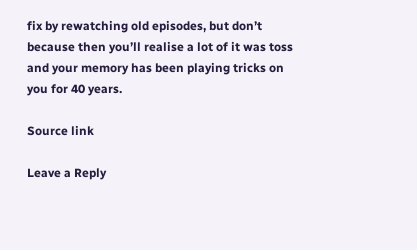fix by rewatching old episodes, but don’t because then you’ll realise a lot of it was toss and your memory has been playing tricks on you for 40 years.

Source link

Leave a Reply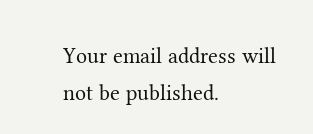Your email address will not be published.